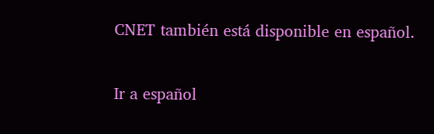CNET también está disponible en español.

Ir a español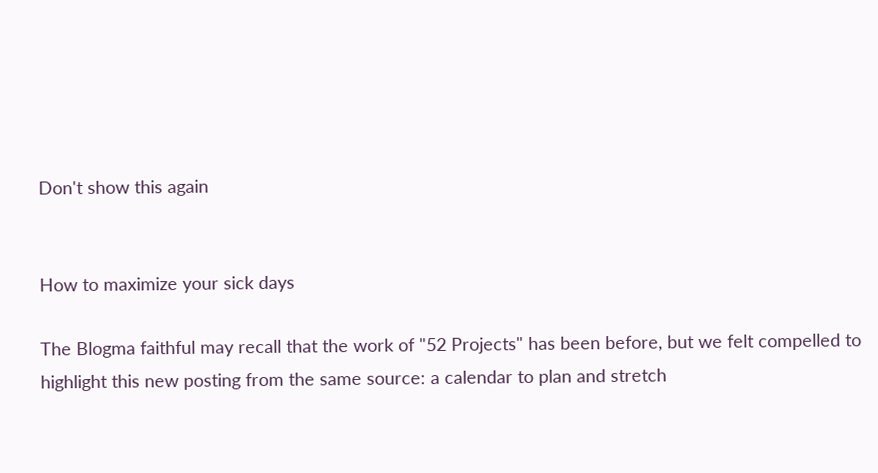Don't show this again


How to maximize your sick days

The Blogma faithful may recall that the work of "52 Projects" has been before, but we felt compelled to highlight this new posting from the same source: a calendar to plan and stretch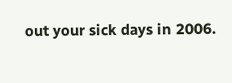out your sick days in 2006.